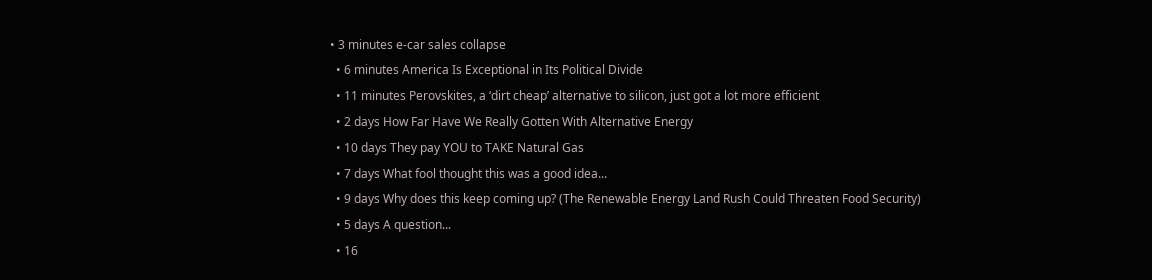• 3 minutes e-car sales collapse
  • 6 minutes America Is Exceptional in Its Political Divide
  • 11 minutes Perovskites, a ‘dirt cheap’ alternative to silicon, just got a lot more efficient
  • 2 days How Far Have We Really Gotten With Alternative Energy
  • 10 days They pay YOU to TAKE Natural Gas
  • 7 days What fool thought this was a good idea...
  • 9 days Why does this keep coming up? (The Renewable Energy Land Rush Could Threaten Food Security)
  • 5 days A question...
  • 16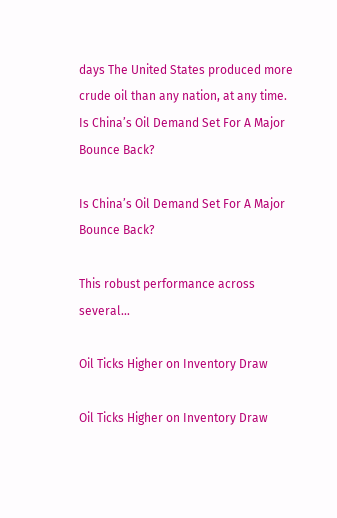days The United States produced more crude oil than any nation, at any time.
Is China’s Oil Demand Set For A Major Bounce Back?

Is China’s Oil Demand Set For A Major Bounce Back?

This robust performance across several…

Oil Ticks Higher on Inventory Draw

Oil Ticks Higher on Inventory Draw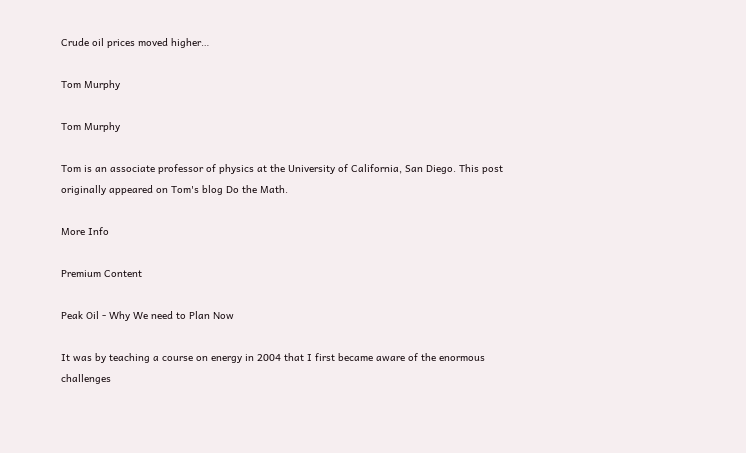Crude oil prices moved higher…

Tom Murphy

Tom Murphy

Tom is an associate professor of physics at the University of California, San Diego. This post originally appeared on Tom's blog Do the Math.

More Info

Premium Content

Peak Oil - Why We need to Plan Now

It was by teaching a course on energy in 2004 that I first became aware of the enormous challenges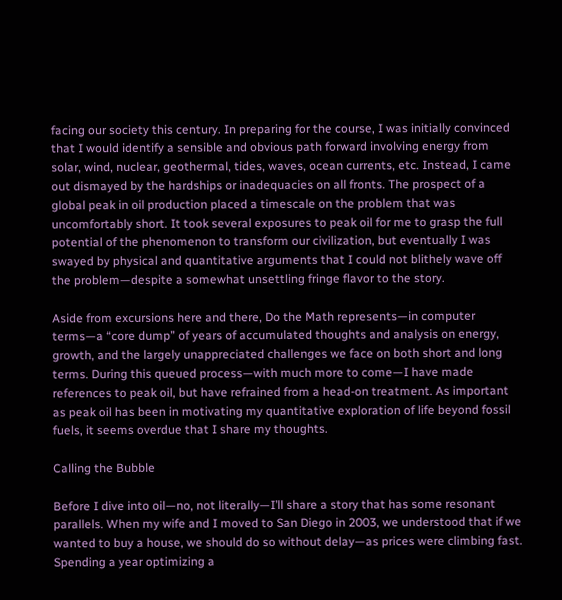facing our society this century. In preparing for the course, I was initially convinced that I would identify a sensible and obvious path forward involving energy from solar, wind, nuclear, geothermal, tides, waves, ocean currents, etc. Instead, I came out dismayed by the hardships or inadequacies on all fronts. The prospect of a global peak in oil production placed a timescale on the problem that was uncomfortably short. It took several exposures to peak oil for me to grasp the full potential of the phenomenon to transform our civilization, but eventually I was swayed by physical and quantitative arguments that I could not blithely wave off the problem—despite a somewhat unsettling fringe flavor to the story.

Aside from excursions here and there, Do the Math represents—in computer terms—a “core dump” of years of accumulated thoughts and analysis on energy, growth, and the largely unappreciated challenges we face on both short and long terms. During this queued process—with much more to come—I have made references to peak oil, but have refrained from a head-on treatment. As important as peak oil has been in motivating my quantitative exploration of life beyond fossil fuels, it seems overdue that I share my thoughts.

Calling the Bubble

Before I dive into oil—no, not literally—I’ll share a story that has some resonant parallels. When my wife and I moved to San Diego in 2003, we understood that if we wanted to buy a house, we should do so without delay—as prices were climbing fast. Spending a year optimizing a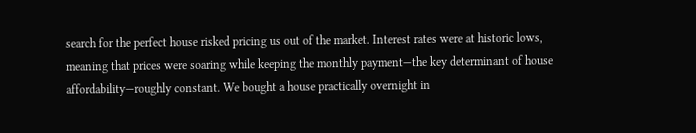search for the perfect house risked pricing us out of the market. Interest rates were at historic lows, meaning that prices were soaring while keeping the monthly payment—the key determinant of house affordability—roughly constant. We bought a house practically overnight in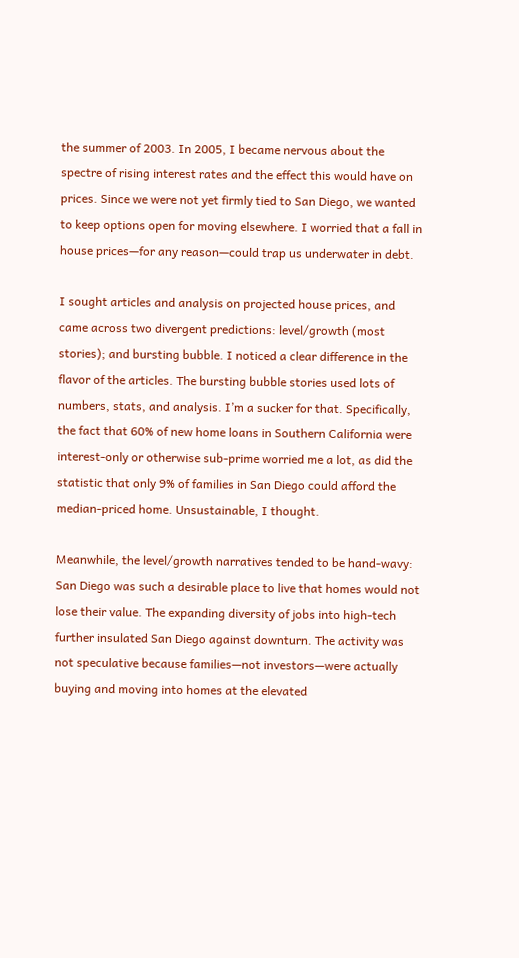the summer of 2003. In 2005, I became nervous about the spectre of rising interest rates and the effect this would have on prices. Since we were not yet firmly tied to San Diego, we wanted to keep options open for moving elsewhere. I worried that a fall in house prices—for any reason—could trap us underwater in debt.

I sought articles and analysis on projected house prices, and came across two divergent predictions: level/growth (most stories); and bursting bubble. I noticed a clear difference in the flavor of the articles. The bursting bubble stories used lots of numbers, stats, and analysis. I’m a sucker for that. Specifically, the fact that 60% of new home loans in Southern California were interest-only or otherwise sub-prime worried me a lot, as did the statistic that only 9% of families in San Diego could afford the median-priced home. Unsustainable, I thought.

Meanwhile, the level/growth narratives tended to be hand-wavy: San Diego was such a desirable place to live that homes would not lose their value. The expanding diversity of jobs into high-tech further insulated San Diego against downturn. The activity was not speculative because families—not investors—were actually buying and moving into homes at the elevated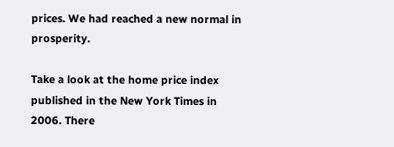prices. We had reached a new normal in prosperity.

Take a look at the home price index published in the New York Times in 2006. There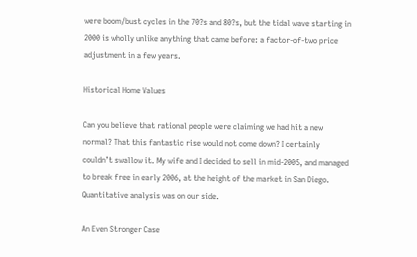were boom/bust cycles in the 70?s and 80?s, but the tidal wave starting in 2000 is wholly unlike anything that came before: a factor-of-two price adjustment in a few years.

Historical Home Values

Can you believe that rational people were claiming we had hit a new normal? That this fantastic rise would not come down? I certainly couldn’t swallow it. My wife and I decided to sell in mid-2005, and managed to break free in early 2006, at the height of the market in San Diego. Quantitative analysis was on our side.

An Even Stronger Case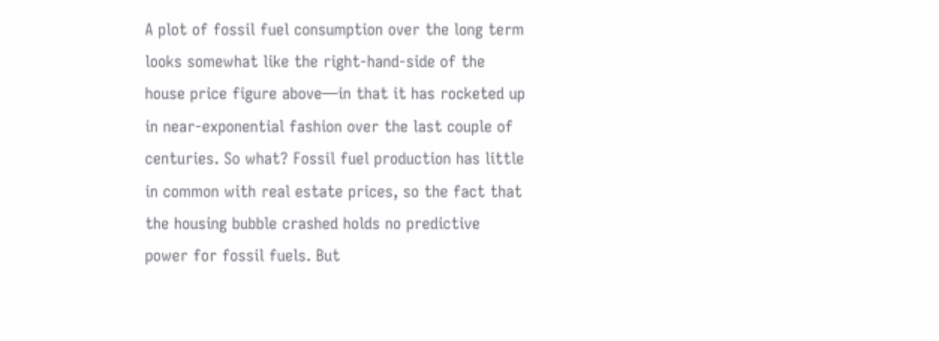A plot of fossil fuel consumption over the long term looks somewhat like the right-hand-side of the house price figure above—in that it has rocketed up in near-exponential fashion over the last couple of centuries. So what? Fossil fuel production has little in common with real estate prices, so the fact that the housing bubble crashed holds no predictive power for fossil fuels. But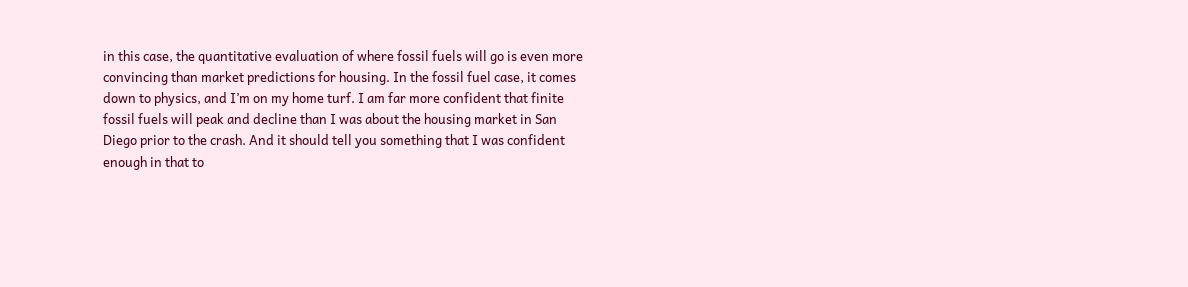in this case, the quantitative evaluation of where fossil fuels will go is even more convincing than market predictions for housing. In the fossil fuel case, it comes down to physics, and I’m on my home turf. I am far more confident that finite fossil fuels will peak and decline than I was about the housing market in San Diego prior to the crash. And it should tell you something that I was confident enough in that to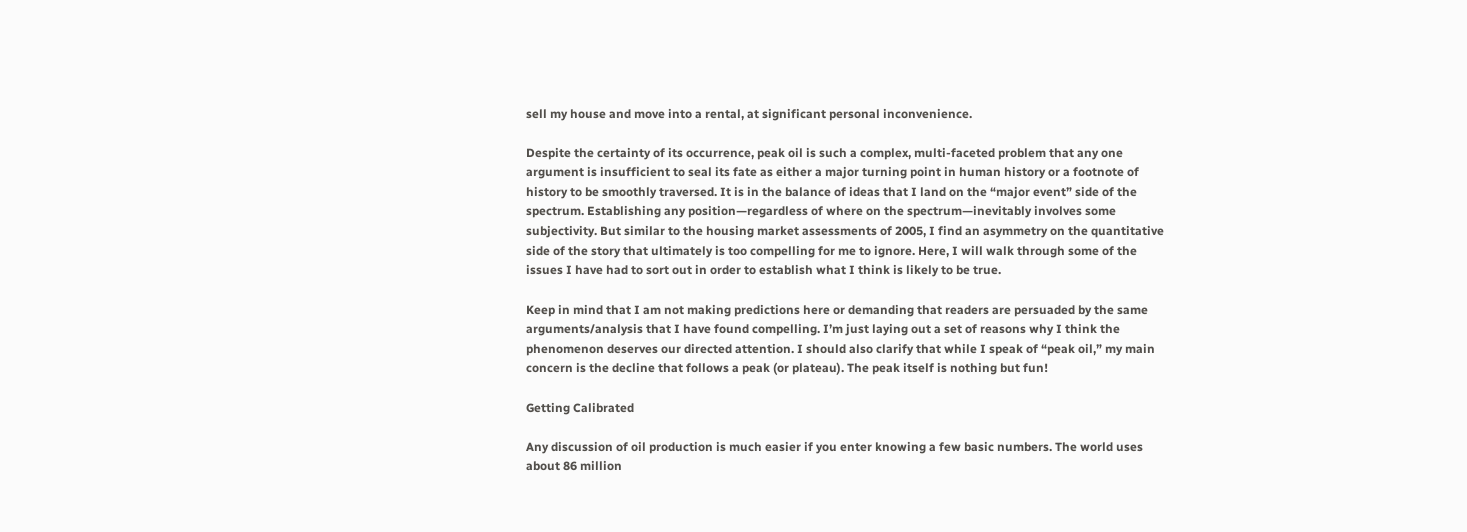sell my house and move into a rental, at significant personal inconvenience.

Despite the certainty of its occurrence, peak oil is such a complex, multi-faceted problem that any one argument is insufficient to seal its fate as either a major turning point in human history or a footnote of history to be smoothly traversed. It is in the balance of ideas that I land on the “major event” side of the spectrum. Establishing any position—regardless of where on the spectrum—inevitably involves some subjectivity. But similar to the housing market assessments of 2005, I find an asymmetry on the quantitative side of the story that ultimately is too compelling for me to ignore. Here, I will walk through some of the issues I have had to sort out in order to establish what I think is likely to be true.

Keep in mind that I am not making predictions here or demanding that readers are persuaded by the same arguments/analysis that I have found compelling. I’m just laying out a set of reasons why I think the phenomenon deserves our directed attention. I should also clarify that while I speak of “peak oil,” my main concern is the decline that follows a peak (or plateau). The peak itself is nothing but fun!

Getting Calibrated

Any discussion of oil production is much easier if you enter knowing a few basic numbers. The world uses about 86 million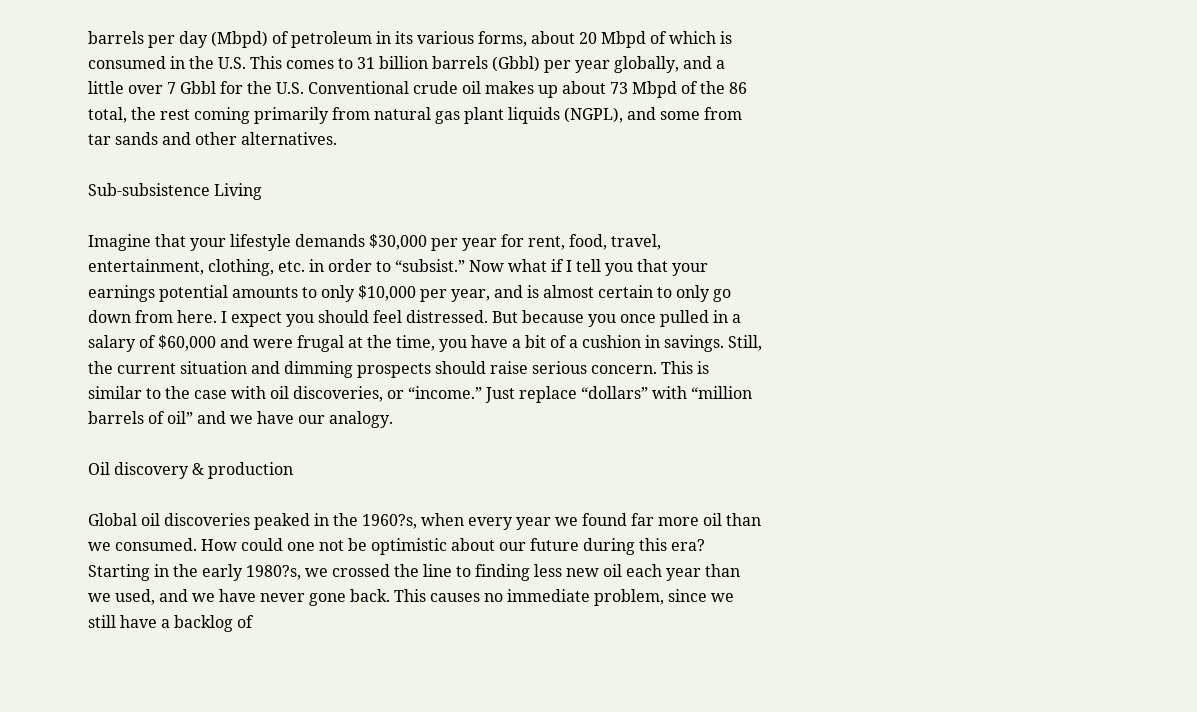barrels per day (Mbpd) of petroleum in its various forms, about 20 Mbpd of which is consumed in the U.S. This comes to 31 billion barrels (Gbbl) per year globally, and a little over 7 Gbbl for the U.S. Conventional crude oil makes up about 73 Mbpd of the 86 total, the rest coming primarily from natural gas plant liquids (NGPL), and some from tar sands and other alternatives.

Sub-subsistence Living

Imagine that your lifestyle demands $30,000 per year for rent, food, travel, entertainment, clothing, etc. in order to “subsist.” Now what if I tell you that your earnings potential amounts to only $10,000 per year, and is almost certain to only go down from here. I expect you should feel distressed. But because you once pulled in a salary of $60,000 and were frugal at the time, you have a bit of a cushion in savings. Still, the current situation and dimming prospects should raise serious concern. This is similar to the case with oil discoveries, or “income.” Just replace “dollars” with “million barrels of oil” and we have our analogy.

Oil discovery & production

Global oil discoveries peaked in the 1960?s, when every year we found far more oil than we consumed. How could one not be optimistic about our future during this era? Starting in the early 1980?s, we crossed the line to finding less new oil each year than we used, and we have never gone back. This causes no immediate problem, since we still have a backlog of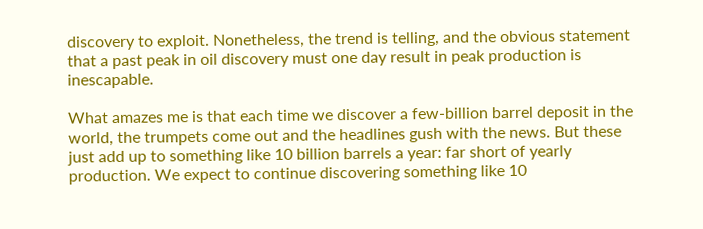discovery to exploit. Nonetheless, the trend is telling, and the obvious statement that a past peak in oil discovery must one day result in peak production is inescapable.

What amazes me is that each time we discover a few-billion barrel deposit in the world, the trumpets come out and the headlines gush with the news. But these just add up to something like 10 billion barrels a year: far short of yearly production. We expect to continue discovering something like 10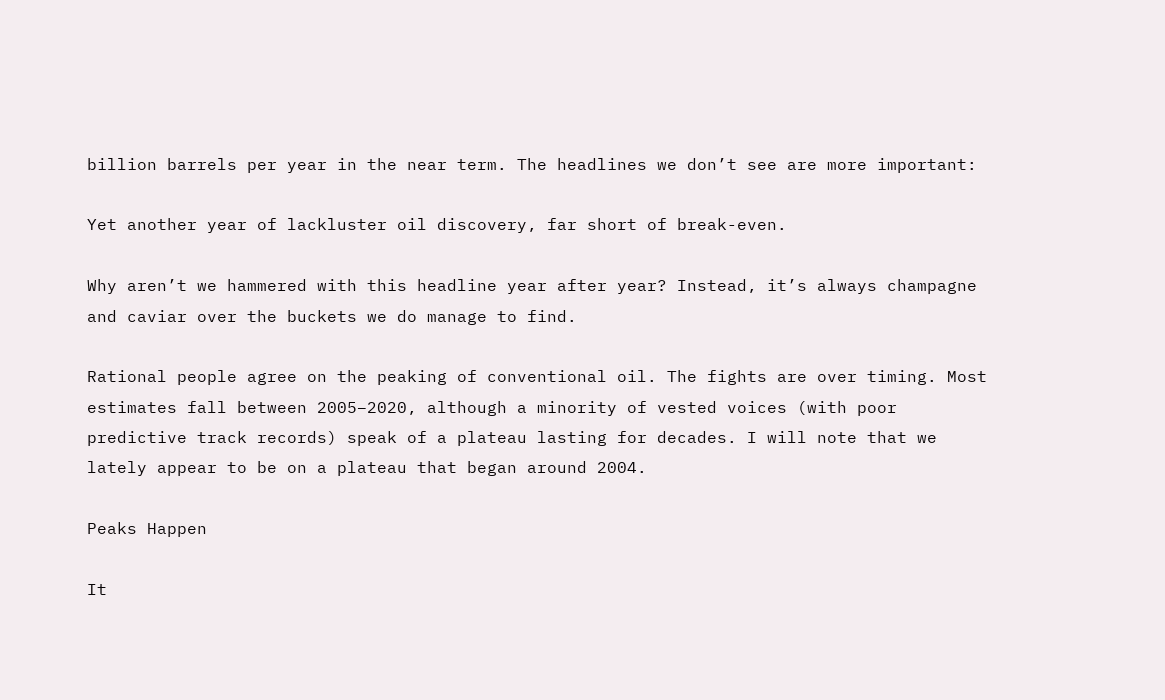billion barrels per year in the near term. The headlines we don’t see are more important:

Yet another year of lackluster oil discovery, far short of break-even.

Why aren’t we hammered with this headline year after year? Instead, it’s always champagne and caviar over the buckets we do manage to find.

Rational people agree on the peaking of conventional oil. The fights are over timing. Most estimates fall between 2005–2020, although a minority of vested voices (with poor predictive track records) speak of a plateau lasting for decades. I will note that we lately appear to be on a plateau that began around 2004.

Peaks Happen

It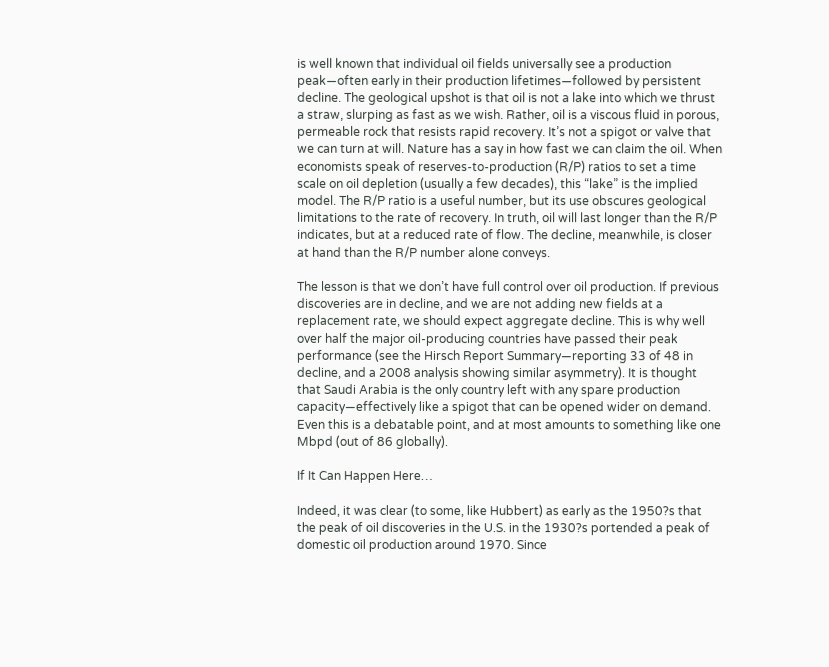is well known that individual oil fields universally see a production peak—often early in their production lifetimes—followed by persistent decline. The geological upshot is that oil is not a lake into which we thrust a straw, slurping as fast as we wish. Rather, oil is a viscous fluid in porous, permeable rock that resists rapid recovery. It’s not a spigot or valve that we can turn at will. Nature has a say in how fast we can claim the oil. When economists speak of reserves-to-production (R/P) ratios to set a time scale on oil depletion (usually a few decades), this “lake” is the implied model. The R/P ratio is a useful number, but its use obscures geological limitations to the rate of recovery. In truth, oil will last longer than the R/P indicates, but at a reduced rate of flow. The decline, meanwhile, is closer at hand than the R/P number alone conveys.

The lesson is that we don’t have full control over oil production. If previous discoveries are in decline, and we are not adding new fields at a replacement rate, we should expect aggregate decline. This is why well over half the major oil-producing countries have passed their peak performance (see the Hirsch Report Summary—reporting 33 of 48 in decline, and a 2008 analysis showing similar asymmetry). It is thought that Saudi Arabia is the only country left with any spare production capacity—effectively like a spigot that can be opened wider on demand. Even this is a debatable point, and at most amounts to something like one Mbpd (out of 86 globally).

If It Can Happen Here…

Indeed, it was clear (to some, like Hubbert) as early as the 1950?s that the peak of oil discoveries in the U.S. in the 1930?s portended a peak of domestic oil production around 1970. Since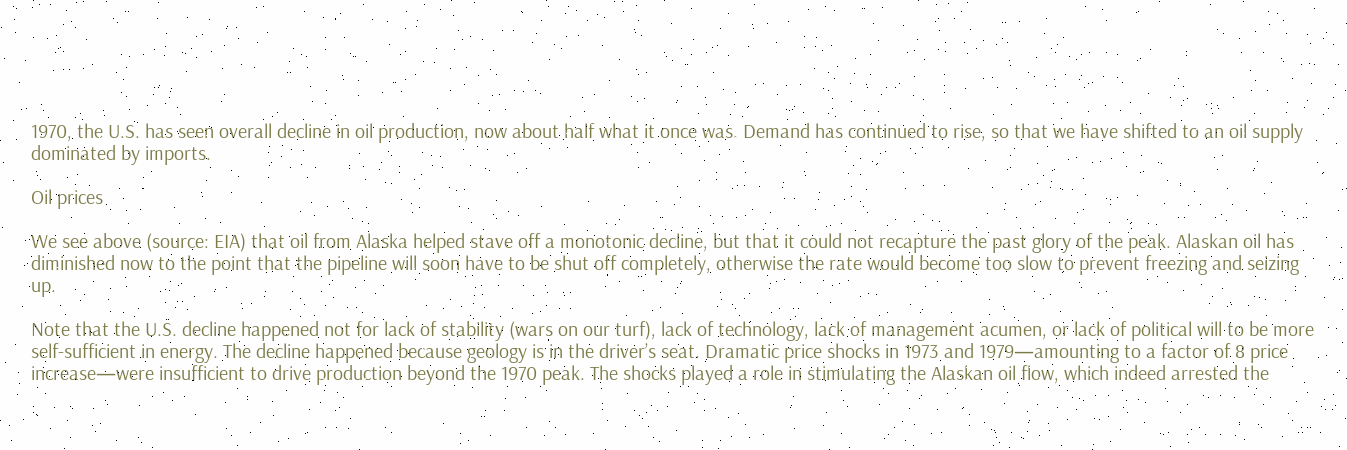1970, the U.S. has seen overall decline in oil production, now about half what it once was. Demand has continued to rise, so that we have shifted to an oil supply dominated by imports.

Oil prices

We see above (source: EIA) that oil from Alaska helped stave off a monotonic decline, but that it could not recapture the past glory of the peak. Alaskan oil has diminished now to the point that the pipeline will soon have to be shut off completely, otherwise the rate would become too slow to prevent freezing and seizing up.

Note that the U.S. decline happened not for lack of stability (wars on our turf), lack of technology, lack of management acumen, or lack of political will to be more self-sufficient in energy. The decline happened because geology is in the driver’s seat. Dramatic price shocks in 1973 and 1979—amounting to a factor of 8 price increase—were insufficient to drive production beyond the 1970 peak. The shocks played a role in stimulating the Alaskan oil flow, which indeed arrested the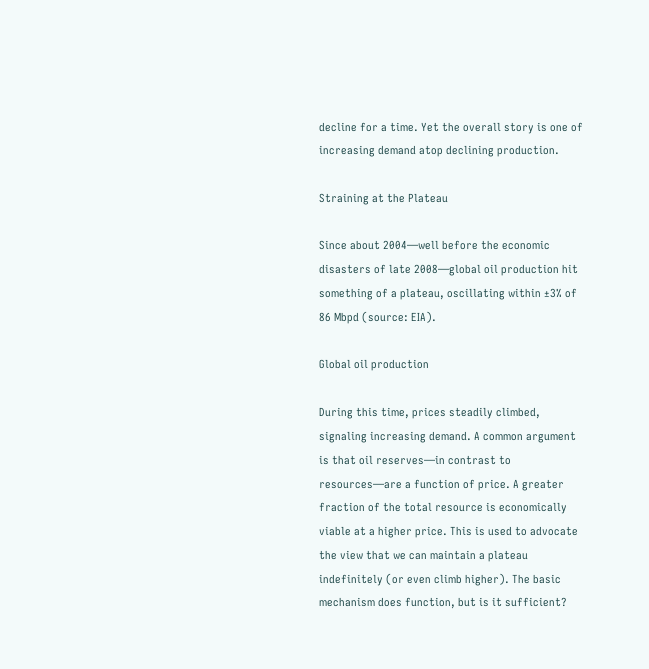decline for a time. Yet the overall story is one of increasing demand atop declining production.

Straining at the Plateau

Since about 2004—well before the economic disasters of late 2008—global oil production hit something of a plateau, oscillating within ±3% of 86 Mbpd (source: EIA).

Global oil production

During this time, prices steadily climbed, signaling increasing demand. A common argument is that oil reserves—in contrast to resources—are a function of price. A greater fraction of the total resource is economically viable at a higher price. This is used to advocate the view that we can maintain a plateau indefinitely (or even climb higher). The basic mechanism does function, but is it sufficient?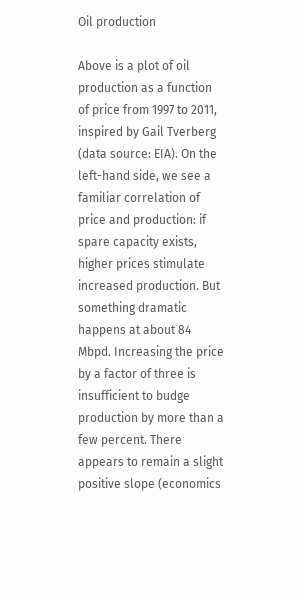Oil production

Above is a plot of oil production as a function of price from 1997 to 2011, inspired by Gail Tverberg (data source: EIA). On the left-hand side, we see a familiar correlation of price and production: if spare capacity exists, higher prices stimulate increased production. But something dramatic happens at about 84 Mbpd. Increasing the price by a factor of three is insufficient to budge production by more than a few percent. There appears to remain a slight positive slope (economics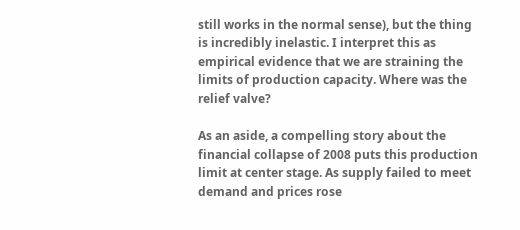still works in the normal sense), but the thing is incredibly inelastic. I interpret this as empirical evidence that we are straining the limits of production capacity. Where was the relief valve?

As an aside, a compelling story about the financial collapse of 2008 puts this production limit at center stage. As supply failed to meet demand and prices rose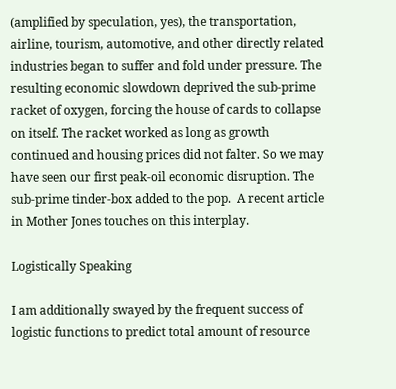(amplified by speculation, yes), the transportation, airline, tourism, automotive, and other directly related industries began to suffer and fold under pressure. The resulting economic slowdown deprived the sub-prime racket of oxygen, forcing the house of cards to collapse on itself. The racket worked as long as growth continued and housing prices did not falter. So we may have seen our first peak-oil economic disruption. The sub-prime tinder-box added to the pop.  A recent article in Mother Jones touches on this interplay.

Logistically Speaking

I am additionally swayed by the frequent success of logistic functions to predict total amount of resource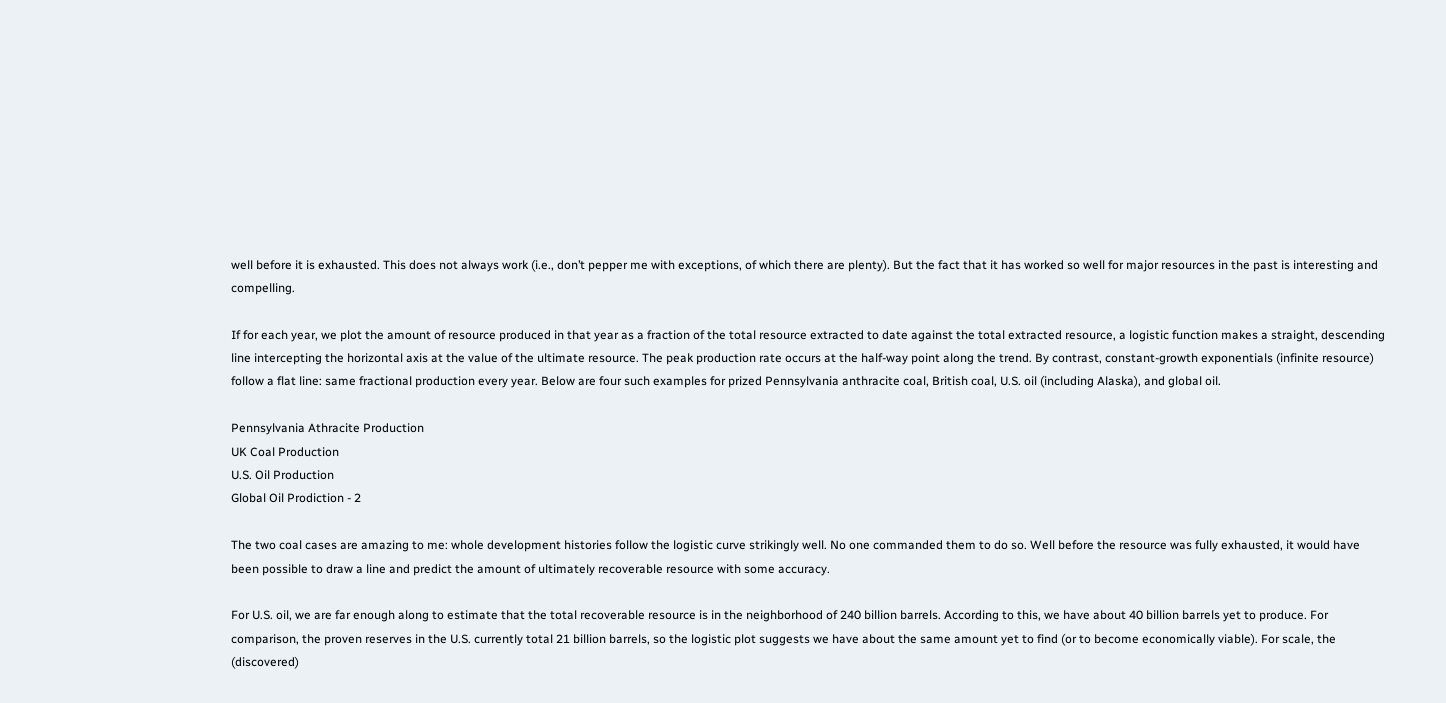well before it is exhausted. This does not always work (i.e., don’t pepper me with exceptions, of which there are plenty). But the fact that it has worked so well for major resources in the past is interesting and compelling.

If for each year, we plot the amount of resource produced in that year as a fraction of the total resource extracted to date against the total extracted resource, a logistic function makes a straight, descending line intercepting the horizontal axis at the value of the ultimate resource. The peak production rate occurs at the half-way point along the trend. By contrast, constant-growth exponentials (infinite resource) follow a flat line: same fractional production every year. Below are four such examples for prized Pennsylvania anthracite coal, British coal, U.S. oil (including Alaska), and global oil.

Pennsylvania Athracite Production
UK Coal Production
U.S. Oil Production
Global Oil Prodiction - 2

The two coal cases are amazing to me: whole development histories follow the logistic curve strikingly well. No one commanded them to do so. Well before the resource was fully exhausted, it would have been possible to draw a line and predict the amount of ultimately recoverable resource with some accuracy.

For U.S. oil, we are far enough along to estimate that the total recoverable resource is in the neighborhood of 240 billion barrels. According to this, we have about 40 billion barrels yet to produce. For comparison, the proven reserves in the U.S. currently total 21 billion barrels, so the logistic plot suggests we have about the same amount yet to find (or to become economically viable). For scale, the (discovered)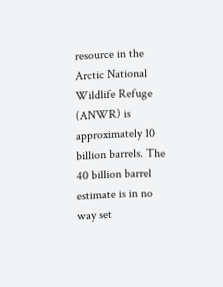resource in the Arctic National Wildlife Refuge (ANWR) is approximately 10 billion barrels. The 40 billion barrel estimate is in no way set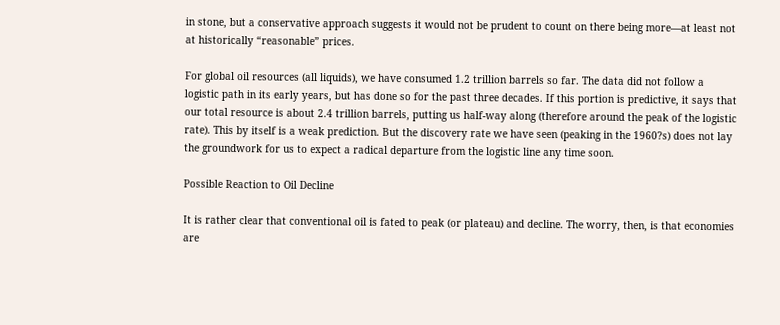in stone, but a conservative approach suggests it would not be prudent to count on there being more—at least not at historically “reasonable” prices.

For global oil resources (all liquids), we have consumed 1.2 trillion barrels so far. The data did not follow a logistic path in its early years, but has done so for the past three decades. If this portion is predictive, it says that our total resource is about 2.4 trillion barrels, putting us half-way along (therefore around the peak of the logistic rate). This by itself is a weak prediction. But the discovery rate we have seen (peaking in the 1960?s) does not lay the groundwork for us to expect a radical departure from the logistic line any time soon.

Possible Reaction to Oil Decline

It is rather clear that conventional oil is fated to peak (or plateau) and decline. The worry, then, is that economies are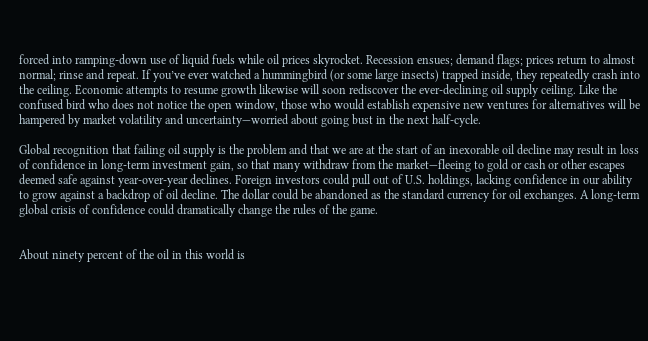forced into ramping-down use of liquid fuels while oil prices skyrocket. Recession ensues; demand flags; prices return to almost normal; rinse and repeat. If you’ve ever watched a hummingbird (or some large insects) trapped inside, they repeatedly crash into the ceiling. Economic attempts to resume growth likewise will soon rediscover the ever-declining oil supply ceiling. Like the confused bird who does not notice the open window, those who would establish expensive new ventures for alternatives will be hampered by market volatility and uncertainty—worried about going bust in the next half-cycle.

Global recognition that failing oil supply is the problem and that we are at the start of an inexorable oil decline may result in loss of confidence in long-term investment gain, so that many withdraw from the market—fleeing to gold or cash or other escapes deemed safe against year-over-year declines. Foreign investors could pull out of U.S. holdings, lacking confidence in our ability to grow against a backdrop of oil decline. The dollar could be abandoned as the standard currency for oil exchanges. A long-term global crisis of confidence could dramatically change the rules of the game.


About ninety percent of the oil in this world is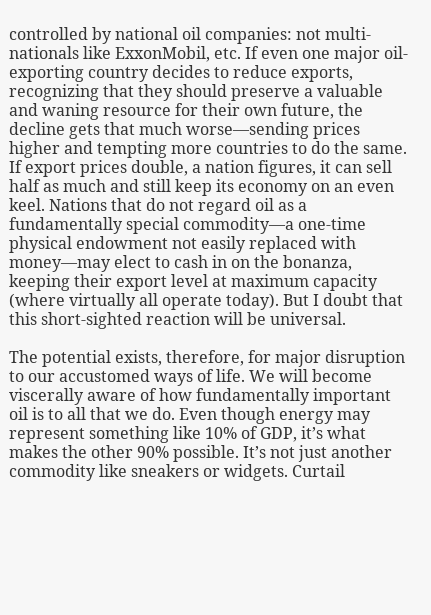controlled by national oil companies: not multi-nationals like ExxonMobil, etc. If even one major oil-exporting country decides to reduce exports, recognizing that they should preserve a valuable and waning resource for their own future, the decline gets that much worse—sending prices higher and tempting more countries to do the same. If export prices double, a nation figures, it can sell half as much and still keep its economy on an even keel. Nations that do not regard oil as a fundamentally special commodity—a one-time physical endowment not easily replaced with money—may elect to cash in on the bonanza, keeping their export level at maximum capacity (where virtually all operate today). But I doubt that this short-sighted reaction will be universal.

The potential exists, therefore, for major disruption to our accustomed ways of life. We will become viscerally aware of how fundamentally important oil is to all that we do. Even though energy may represent something like 10% of GDP, it’s what makes the other 90% possible. It’s not just another commodity like sneakers or widgets. Curtail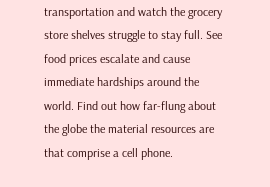transportation and watch the grocery store shelves struggle to stay full. See food prices escalate and cause immediate hardships around the world. Find out how far-flung about the globe the material resources are that comprise a cell phone.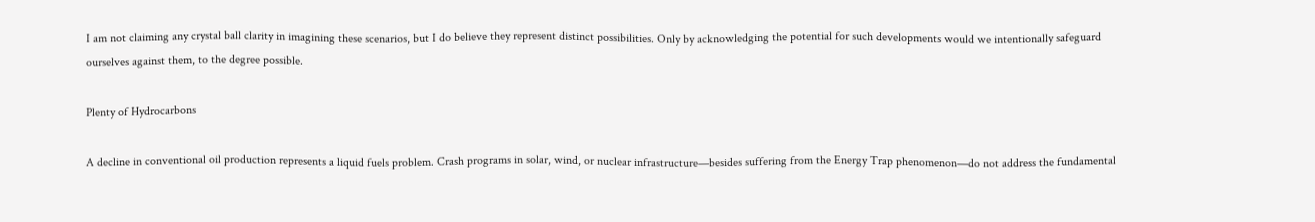I am not claiming any crystal ball clarity in imagining these scenarios, but I do believe they represent distinct possibilities. Only by acknowledging the potential for such developments would we intentionally safeguard ourselves against them, to the degree possible.

Plenty of Hydrocarbons

A decline in conventional oil production represents a liquid fuels problem. Crash programs in solar, wind, or nuclear infrastructure—besides suffering from the Energy Trap phenomenon—do not address the fundamental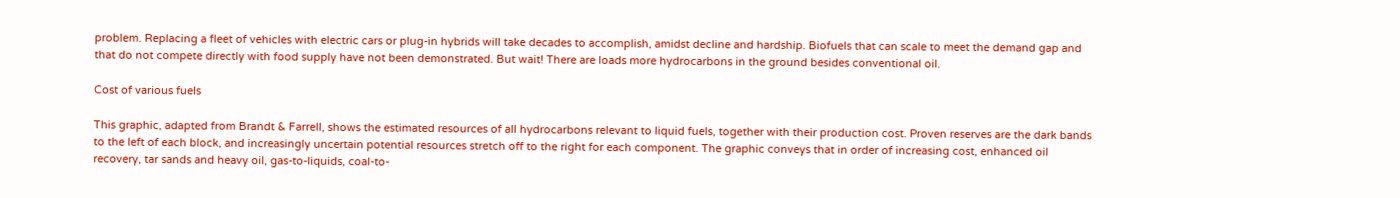problem. Replacing a fleet of vehicles with electric cars or plug-in hybrids will take decades to accomplish, amidst decline and hardship. Biofuels that can scale to meet the demand gap and that do not compete directly with food supply have not been demonstrated. But wait! There are loads more hydrocarbons in the ground besides conventional oil.

Cost of various fuels

This graphic, adapted from Brandt & Farrell, shows the estimated resources of all hydrocarbons relevant to liquid fuels, together with their production cost. Proven reserves are the dark bands to the left of each block, and increasingly uncertain potential resources stretch off to the right for each component. The graphic conveys that in order of increasing cost, enhanced oil recovery, tar sands and heavy oil, gas-to-liquids, coal-to-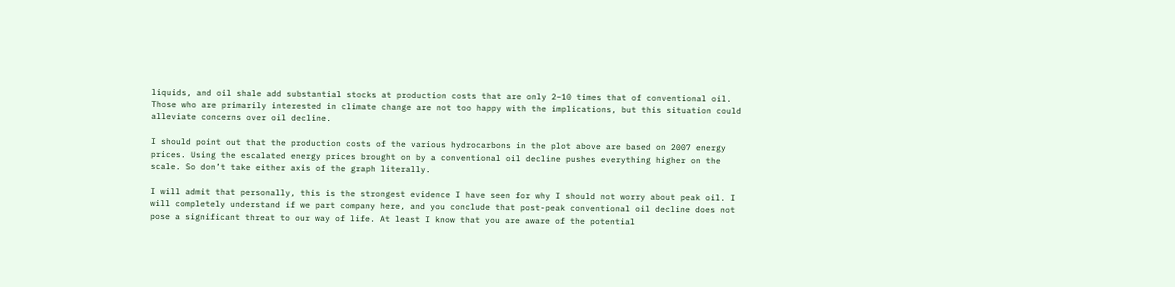liquids, and oil shale add substantial stocks at production costs that are only 2–10 times that of conventional oil. Those who are primarily interested in climate change are not too happy with the implications, but this situation could alleviate concerns over oil decline.

I should point out that the production costs of the various hydrocarbons in the plot above are based on 2007 energy prices. Using the escalated energy prices brought on by a conventional oil decline pushes everything higher on the scale. So don’t take either axis of the graph literally.

I will admit that personally, this is the strongest evidence I have seen for why I should not worry about peak oil. I will completely understand if we part company here, and you conclude that post-peak conventional oil decline does not pose a significant threat to our way of life. At least I know that you are aware of the potential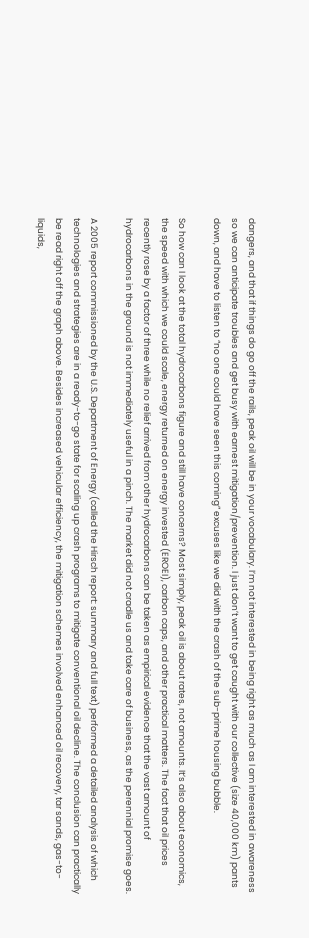dangers, and that if things do go off the rails, peak oil will be in your vocabulary. I’m not interested in being right as much as I am interested in awareness so we can anticipate troubles and get busy with earnest mitigation/prevention. I just don’t want to get caught with our collective (size 40,000 km) pants down, and have to listen to “no one could have seen this coming” excuses like we did with the crash of the sub-prime housing bubble.

So how can I look at the total hydrocarbons figure and still have concerns? Most simply, peak oil is about rates, not amounts. It’s also about economics, the speed with which we could scale, energy returned on energy invested (EROEI), carbon caps, and other practical matters. The fact that oil prices recently rose by a factor of three while no relief arrived from other hydrocarbons can be taken as empirical evidence that the vast amount of hydrocarbons in the ground is not immediately useful in a pinch. The market did not cradle us and take care of business, as the perennial promise goes.

A 2005 report commissioned by the U.S. Department of Energy (called the Hirsch report: summary and full text) performed a detailed analysis of which technologies and strategies are in a ready-to-go state for scaling up crash programs to mitigate conventional oil decline. The conclusion can practically be read right off the graph above. Besides increased vehicular efficiency, the mitigation schemes involved enhanced oil recovery, tar sands, gas-to-liquids,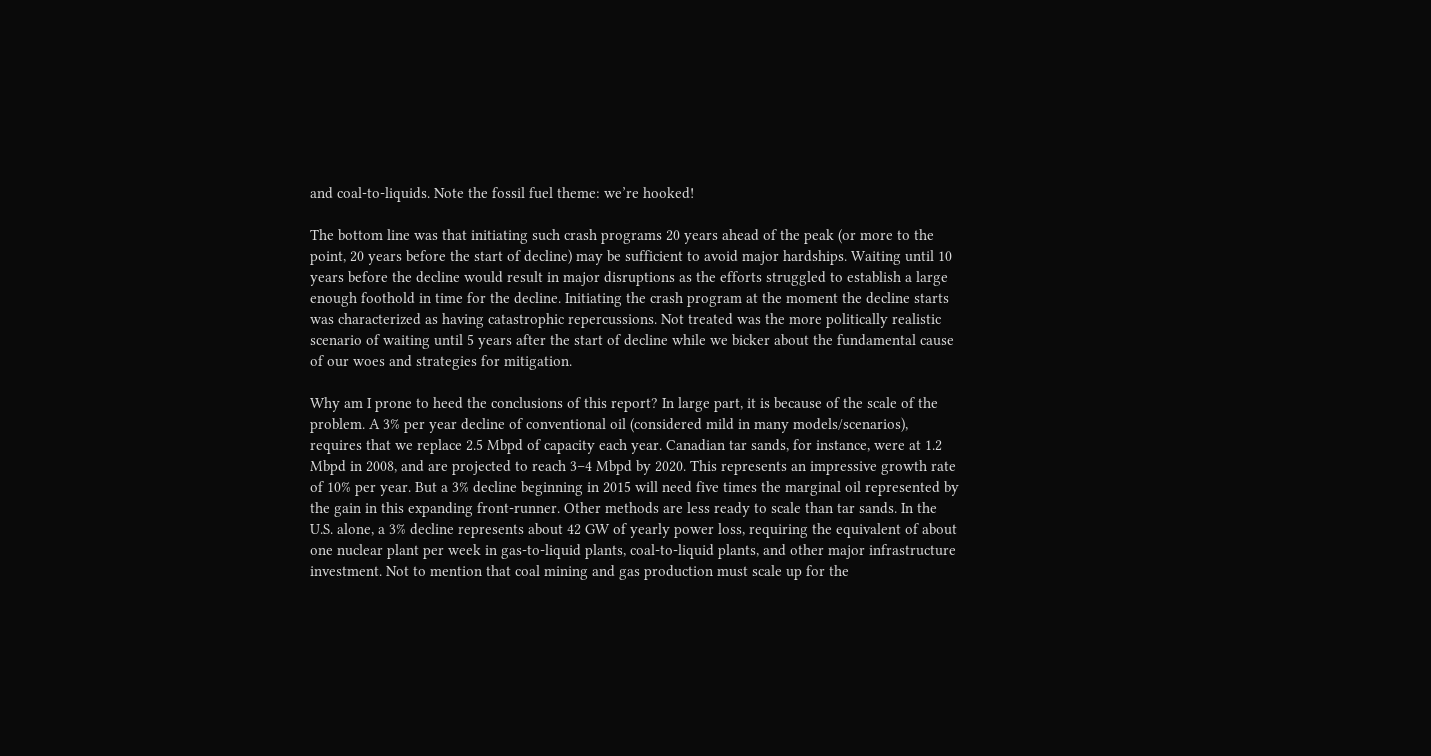and coal-to-liquids. Note the fossil fuel theme: we’re hooked!

The bottom line was that initiating such crash programs 20 years ahead of the peak (or more to the point, 20 years before the start of decline) may be sufficient to avoid major hardships. Waiting until 10 years before the decline would result in major disruptions as the efforts struggled to establish a large enough foothold in time for the decline. Initiating the crash program at the moment the decline starts was characterized as having catastrophic repercussions. Not treated was the more politically realistic scenario of waiting until 5 years after the start of decline while we bicker about the fundamental cause of our woes and strategies for mitigation.

Why am I prone to heed the conclusions of this report? In large part, it is because of the scale of the problem. A 3% per year decline of conventional oil (considered mild in many models/scenarios), requires that we replace 2.5 Mbpd of capacity each year. Canadian tar sands, for instance, were at 1.2 Mbpd in 2008, and are projected to reach 3–4 Mbpd by 2020. This represents an impressive growth rate of 10% per year. But a 3% decline beginning in 2015 will need five times the marginal oil represented by the gain in this expanding front-runner. Other methods are less ready to scale than tar sands. In the U.S. alone, a 3% decline represents about 42 GW of yearly power loss, requiring the equivalent of about one nuclear plant per week in gas-to-liquid plants, coal-to-liquid plants, and other major infrastructure investment. Not to mention that coal mining and gas production must scale up for the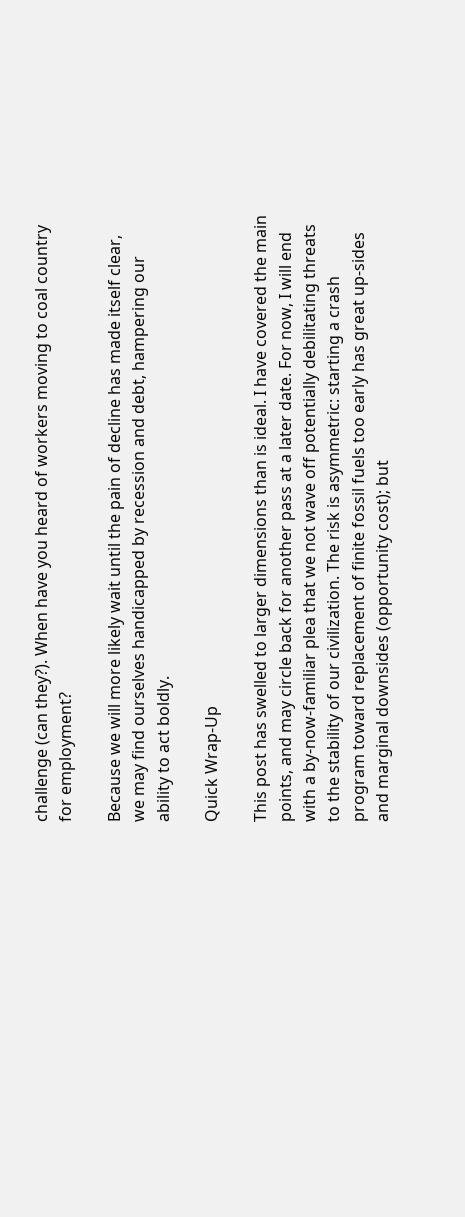challenge (can they?). When have you heard of workers moving to coal country for employment?

Because we will more likely wait until the pain of decline has made itself clear, we may find ourselves handicapped by recession and debt, hampering our ability to act boldly.

Quick Wrap-Up

This post has swelled to larger dimensions than is ideal. I have covered the main points, and may circle back for another pass at a later date. For now, I will end with a by-now-familiar plea that we not wave off potentially debilitating threats to the stability of our civilization. The risk is asymmetric: starting a crash program toward replacement of finite fossil fuels too early has great up-sides and marginal downsides (opportunity cost); but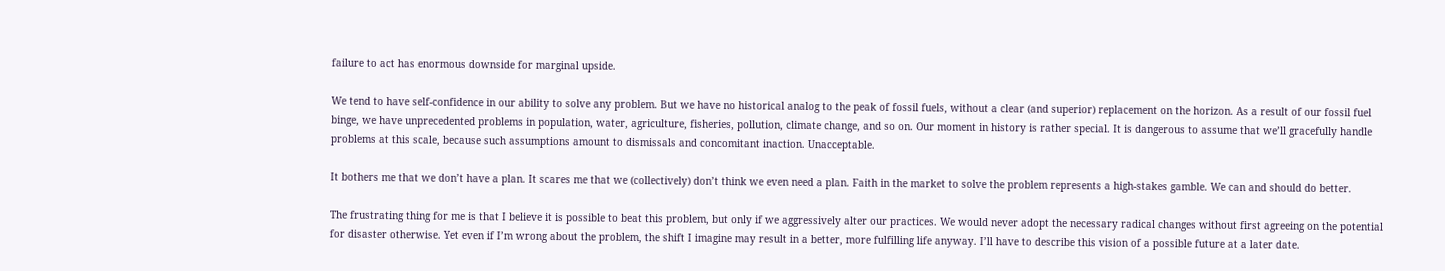failure to act has enormous downside for marginal upside.

We tend to have self-confidence in our ability to solve any problem. But we have no historical analog to the peak of fossil fuels, without a clear (and superior) replacement on the horizon. As a result of our fossil fuel binge, we have unprecedented problems in population, water, agriculture, fisheries, pollution, climate change, and so on. Our moment in history is rather special. It is dangerous to assume that we’ll gracefully handle problems at this scale, because such assumptions amount to dismissals and concomitant inaction. Unacceptable.

It bothers me that we don’t have a plan. It scares me that we (collectively) don’t think we even need a plan. Faith in the market to solve the problem represents a high-stakes gamble. We can and should do better.

The frustrating thing for me is that I believe it is possible to beat this problem, but only if we aggressively alter our practices. We would never adopt the necessary radical changes without first agreeing on the potential for disaster otherwise. Yet even if I’m wrong about the problem, the shift I imagine may result in a better, more fulfilling life anyway. I’ll have to describe this vision of a possible future at a later date.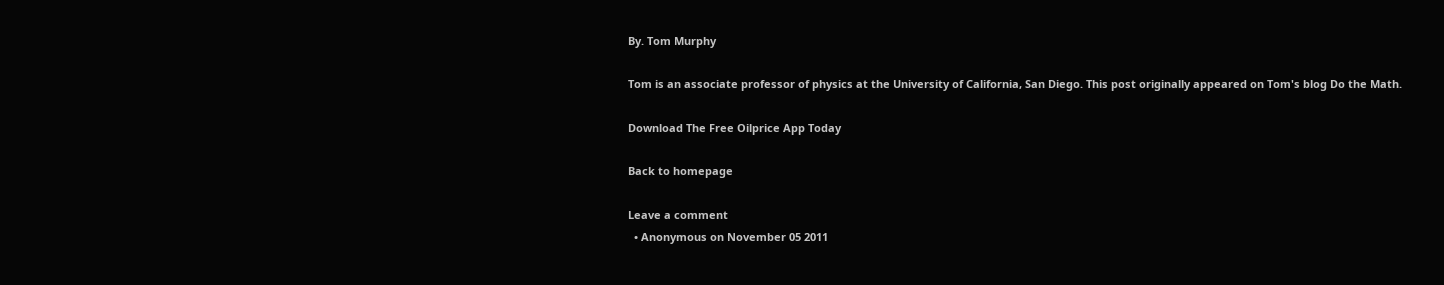By. Tom Murphy

Tom is an associate professor of physics at the University of California, San Diego. This post originally appeared on Tom's blog Do the Math.

Download The Free Oilprice App Today

Back to homepage

Leave a comment
  • Anonymous on November 05 2011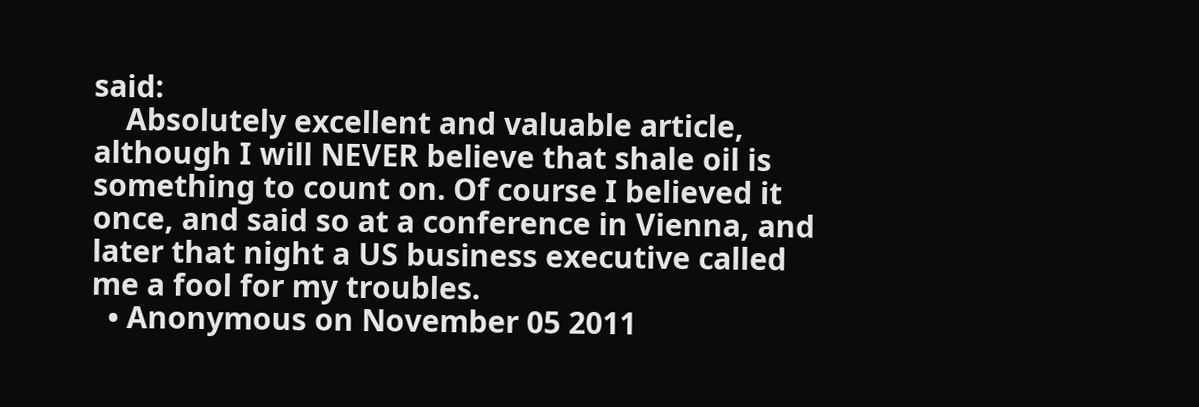said:
    Absolutely excellent and valuable article, although I will NEVER believe that shale oil is something to count on. Of course I believed it once, and said so at a conference in Vienna, and later that night a US business executive called me a fool for my troubles.
  • Anonymous on November 05 2011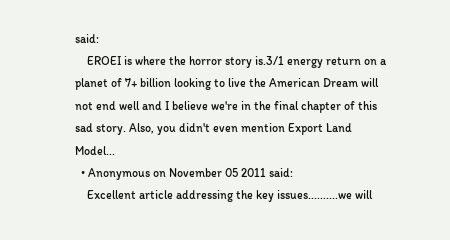said:
    EROEI is where the horror story is.3/1 energy return on a planet of 7+ billion looking to live the American Dream will not end well and I believe we're in the final chapter of this sad story. Also, you didn't even mention Export Land Model...
  • Anonymous on November 05 2011 said:
    Excellent article addressing the key issues..........we will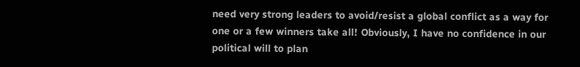need very strong leaders to avoid/resist a global conflict as a way for one or a few winners take all! Obviously, I have no confidence in our political will to plan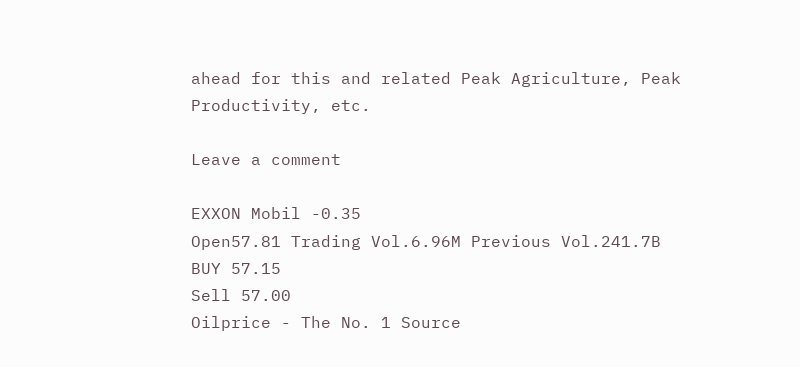ahead for this and related Peak Agriculture, Peak Productivity, etc.

Leave a comment

EXXON Mobil -0.35
Open57.81 Trading Vol.6.96M Previous Vol.241.7B
BUY 57.15
Sell 57.00
Oilprice - The No. 1 Source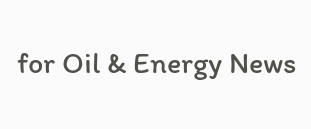for Oil & Energy News